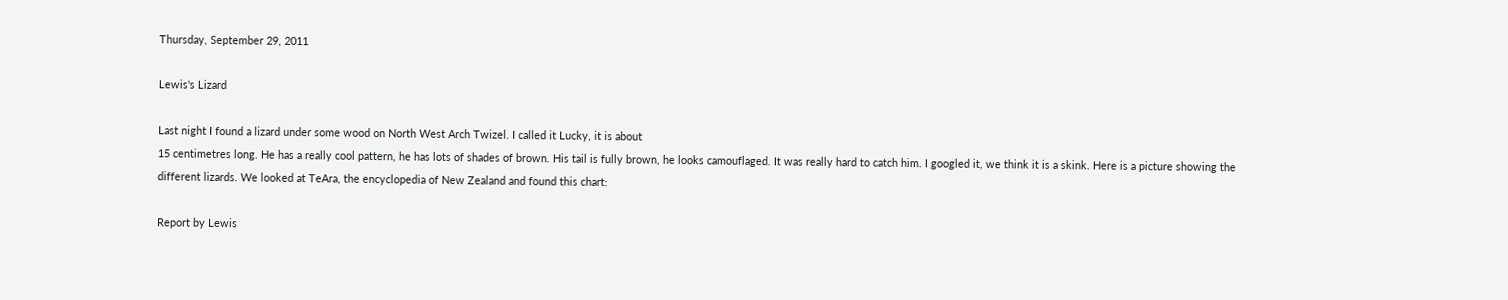Thursday, September 29, 2011

Lewis's Lizard

Last night I found a lizard under some wood on North West Arch Twizel. I called it Lucky, it is about
15 centimetres long. He has a really cool pattern, he has lots of shades of brown. His tail is fully brown, he looks camouflaged. It was really hard to catch him. I googled it, we think it is a skink. Here is a picture showing the different lizards. We looked at TeAra, the encyclopedia of New Zealand and found this chart:

Report by Lewis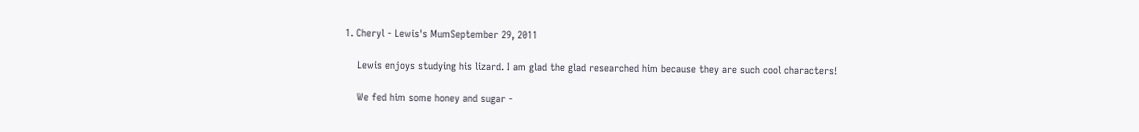1. Cheryl - Lewis's MumSeptember 29, 2011

    Lewis enjoys studying his lizard. I am glad the glad researched him because they are such cool characters!

    We fed him some honey and sugar -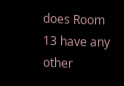does Room 13 have any other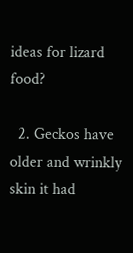ideas for lizard food?

  2. Geckos have older and wrinkly skin it had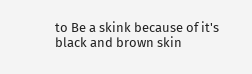to Be a skink because of it's black and brown skin